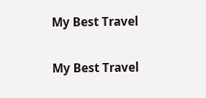My Best Travel

My Best Travel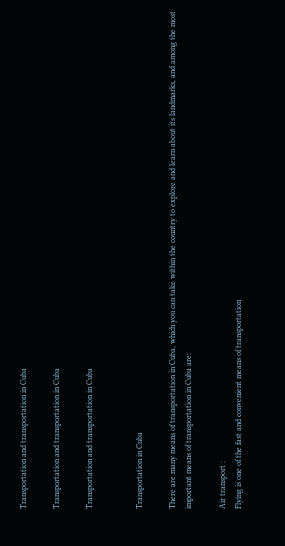Transportation and transportation in Cuba

Transportation and transportation in Cuba

Transportation and transportation in Cuba


Transportation in Cuba

There are many means of transportation in Cuba, which you can take within the country to explore and learn about its landmarks, and among the most important means of transportation in Cuba are:

Air transport :
Flying is one of the fast and convenient means of transportation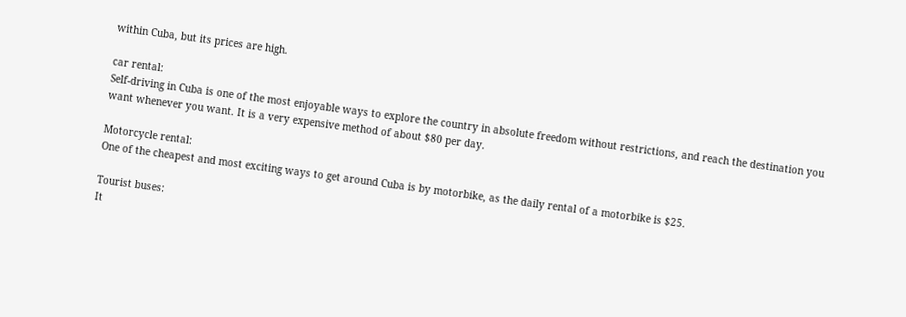within Cuba, but its prices are high.

car rental:
Self-driving in Cuba is one of the most enjoyable ways to explore the country in absolute freedom without restrictions, and reach the destination you want whenever you want. It is a very expensive method of about $80 per day.

Motorcycle rental:
One of the cheapest and most exciting ways to get around Cuba is by motorbike, as the daily rental of a motorbike is $25.

Tourist buses:
It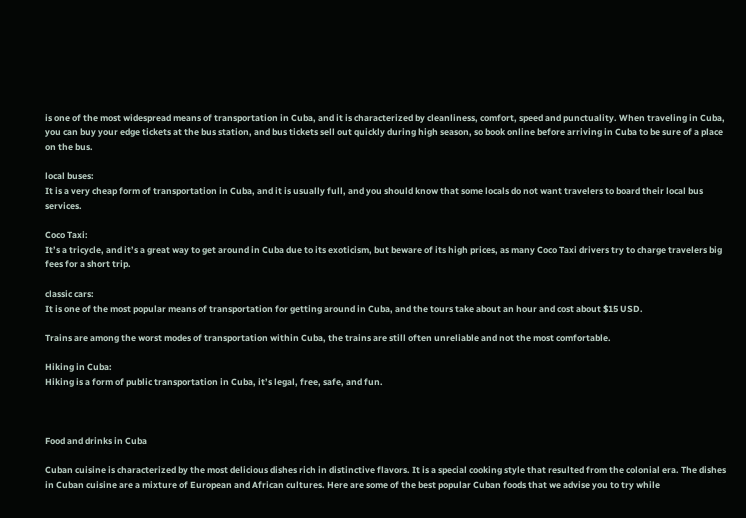is one of the most widespread means of transportation in Cuba, and it is characterized by cleanliness, comfort, speed and punctuality. When traveling in Cuba, you can buy your edge tickets at the bus station, and bus tickets sell out quickly during high season, so book online before arriving in Cuba to be sure of a place on the bus.

local buses:
It is a very cheap form of transportation in Cuba, and it is usually full, and you should know that some locals do not want travelers to board their local bus services.

Coco Taxi:
It’s a tricycle, and it’s a great way to get around in Cuba due to its exoticism, but beware of its high prices, as many Coco Taxi drivers try to charge travelers big fees for a short trip.

classic cars:
It is one of the most popular means of transportation for getting around in Cuba, and the tours take about an hour and cost about $15 USD.

Trains are among the worst modes of transportation within Cuba, the trains are still often unreliable and not the most comfortable.

Hiking in Cuba:
Hiking is a form of public transportation in Cuba, it’s legal, free, safe, and fun.



Food and drinks in Cuba

Cuban cuisine is characterized by the most delicious dishes rich in distinctive flavors. It is a special cooking style that resulted from the colonial era. The dishes in Cuban cuisine are a mixture of European and African cultures. Here are some of the best popular Cuban foods that we advise you to try while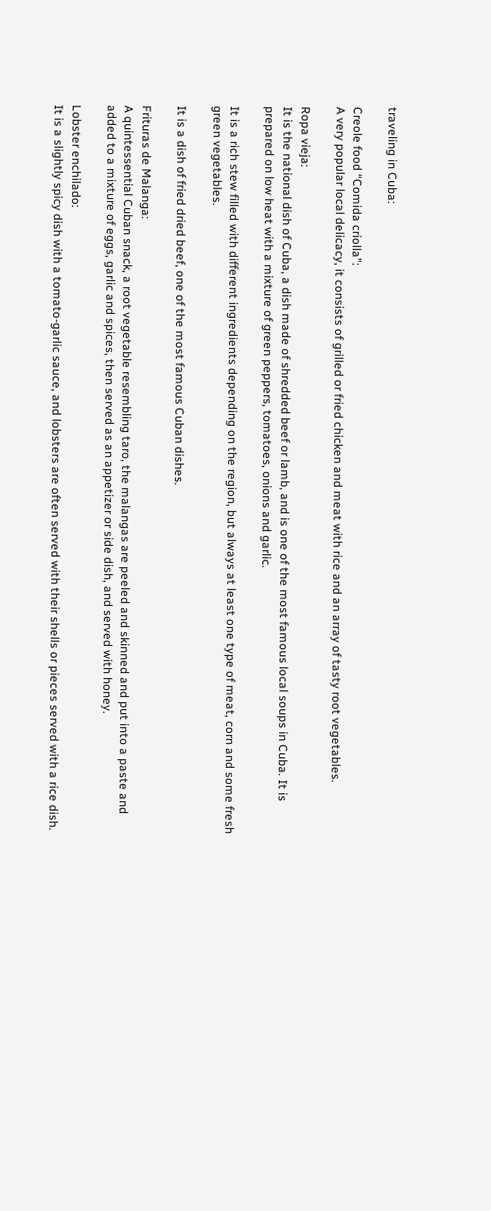traveling in Cuba:

Creole food “Comida criolla”:
A very popular local delicacy, it consists of grilled or fried chicken and meat with rice and an array of tasty root vegetables.

Ropa vieja:
It is the national dish of Cuba, a dish made of shredded beef or lamb, and is one of the most famous local soups in Cuba. It is prepared on low heat with a mixture of green peppers, tomatoes, onions and garlic.

It is a rich stew filled with different ingredients depending on the region, but always at least one type of meat, corn and some fresh green vegetables.

It is a dish of fried dried beef, one of the most famous Cuban dishes.

Frituras de Malanga:
A quintessential Cuban snack, a root vegetable resembling taro, the malangas are peeled and skinned and put into a paste and added to a mixture of eggs, garlic and spices, then served as an appetizer or side dish, and served with honey.

Lobster enchilado:
It is a slightly spicy dish with a tomato-garlic sauce, and lobsters are often served with their shells or pieces served with a rice dish.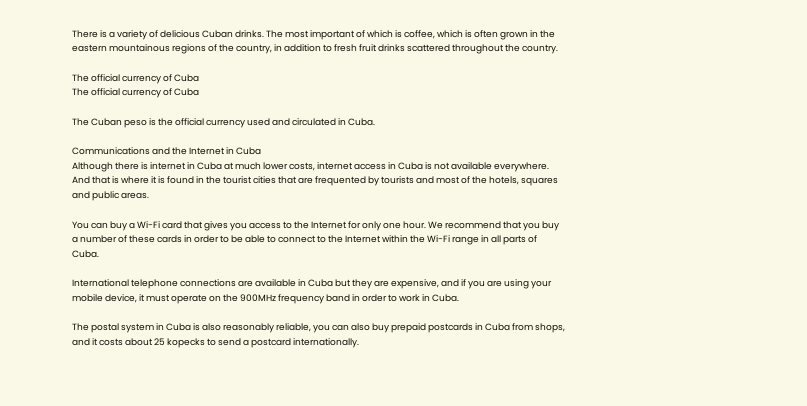There is a variety of delicious Cuban drinks. The most important of which is coffee, which is often grown in the eastern mountainous regions of the country, in addition to fresh fruit drinks scattered throughout the country.

The official currency of Cuba
The official currency of Cuba

The Cuban peso is the official currency used and circulated in Cuba.

Communications and the Internet in Cuba
Although there is internet in Cuba at much lower costs, internet access in Cuba is not available everywhere. And that is where it is found in the tourist cities that are frequented by tourists and most of the hotels, squares and public areas.

You can buy a Wi-Fi card that gives you access to the Internet for only one hour. We recommend that you buy a number of these cards in order to be able to connect to the Internet within the Wi-Fi range in all parts of Cuba.

International telephone connections are available in Cuba but they are expensive, and if you are using your mobile device, it must operate on the 900MHz frequency band in order to work in Cuba.

The postal system in Cuba is also reasonably reliable, you can also buy prepaid postcards in Cuba from shops, and it costs about 25 kopecks to send a postcard internationally.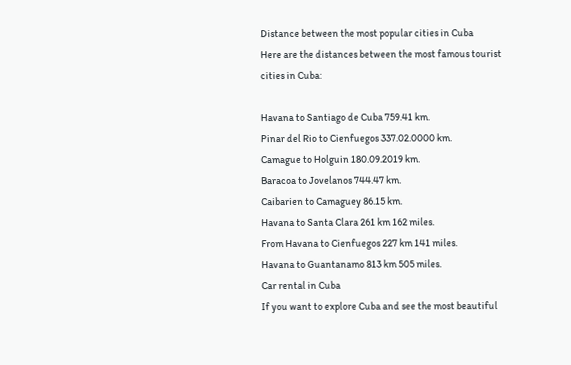Distance between the most popular cities in Cuba
Here are the distances between the most famous tourist cities in Cuba:

Havana to Santiago de Cuba 759.41 km.
Pinar del Rio to Cienfuegos 337.02.0000 km.
Camague to Holguin 180.09.2019 km.
Baracoa to Jovelanos 744.47 km.
Caibarien to Camaguey 86.15 km.
Havana to Santa Clara 261 km 162 miles.
From Havana to Cienfuegos 227 km 141 miles.
Havana to Guantanamo 813 km 505 miles.
Car rental in Cuba
If you want to explore Cuba and see the most beautiful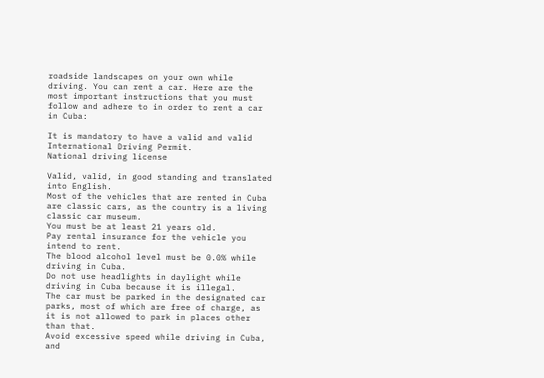roadside landscapes on your own while driving. You can rent a car. Here are the most important instructions that you must follow and adhere to in order to rent a car in Cuba:

It is mandatory to have a valid and valid International Driving Permit.
National driving license

Valid, valid, in good standing and translated into English.
Most of the vehicles that are rented in Cuba are classic cars, as the country is a living classic car museum.
You must be at least 21 years old.
Pay rental insurance for the vehicle you intend to rent.
The blood alcohol level must be 0.0% while driving in Cuba.
Do not use headlights in daylight while driving in Cuba because it is illegal.
The car must be parked in the designated car parks, most of which are free of charge, as it is not allowed to park in places other than that.
Avoid excessive speed while driving in Cuba, and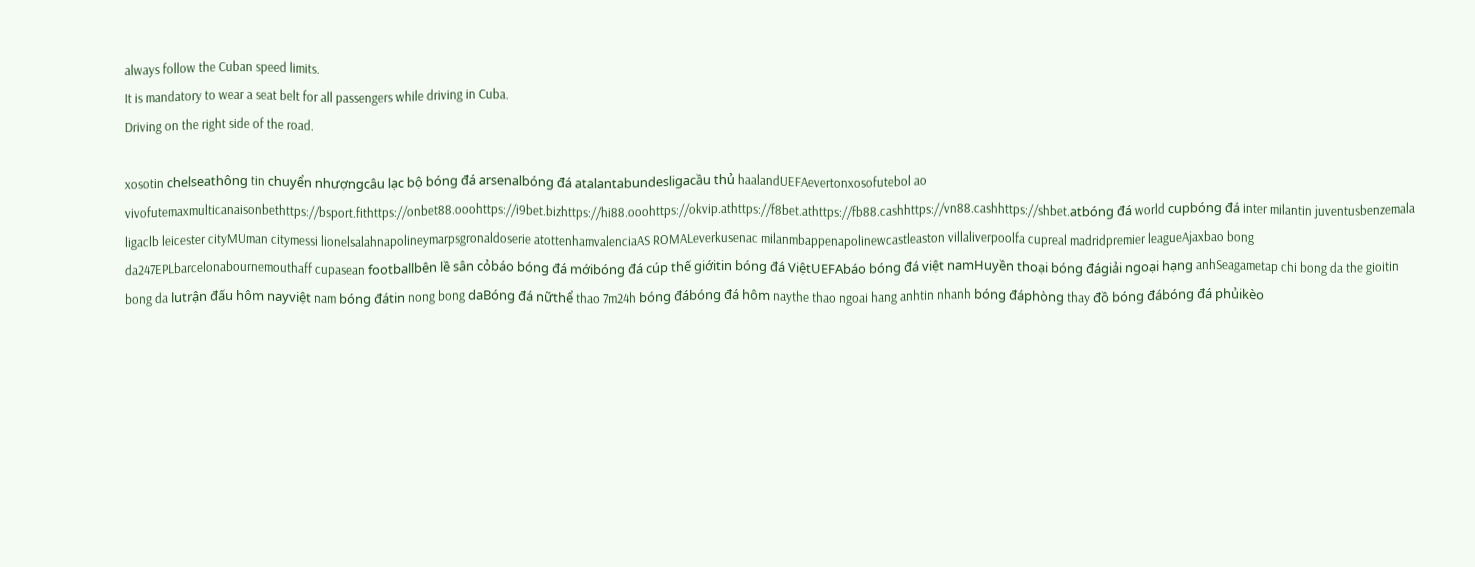always follow the Cuban speed limits.
It is mandatory to wear a seat belt for all passengers while driving in Cuba.
Driving on the right side of the road.

xosotin chelseathông tin chuyển nhượngcâu lạc bộ bóng đá arsenalbóng đá atalantabundesligacầu thủ haalandUEFAevertonxosofutebol ao vivofutemaxmulticanaisonbethttps://bsport.fithttps://onbet88.ooohttps://i9bet.bizhttps://hi88.ooohttps://okvip.athttps://f8bet.athttps://fb88.cashhttps://vn88.cashhttps://shbet.atbóng đá world cupbóng đá inter milantin juventusbenzemala ligaclb leicester cityMUman citymessi lionelsalahnapolineymarpsgronaldoserie atottenhamvalenciaAS ROMALeverkusenac milanmbappenapolinewcastleaston villaliverpoolfa cupreal madridpremier leagueAjaxbao bong da247EPLbarcelonabournemouthaff cupasean footballbên lề sân cỏbáo bóng đá mớibóng đá cúp thế giớitin bóng đá ViệtUEFAbáo bóng đá việt namHuyền thoại bóng đágiải ngoại hạng anhSeagametap chi bong da the gioitin bong da lutrận đấu hôm nayviệt nam bóng đátin nong bong daBóng đá nữthể thao 7m24h bóng đábóng đá hôm naythe thao ngoai hang anhtin nhanh bóng đáphòng thay đồ bóng đábóng đá phủikèo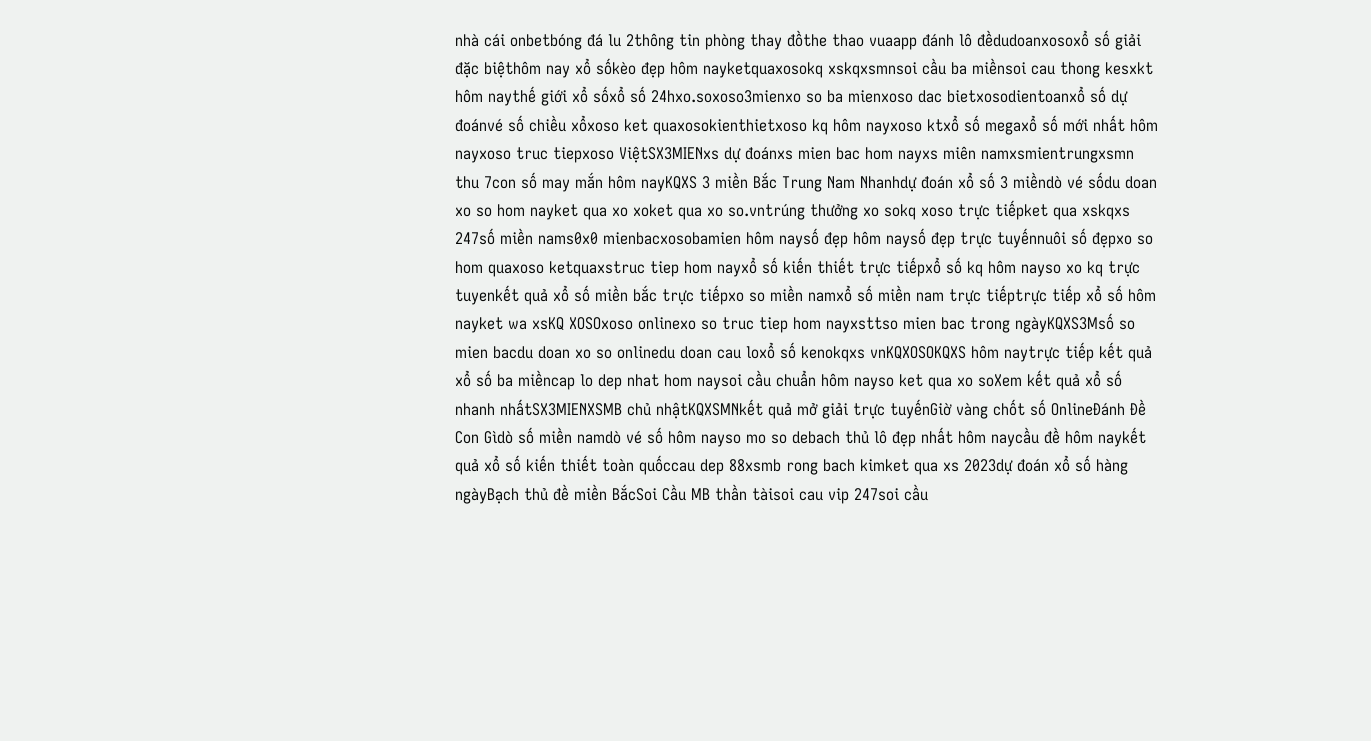nhà cái onbetbóng đá lu 2thông tin phòng thay đồthe thao vuaapp đánh lô đềdudoanxosoxổ số giải đặc biệthôm nay xổ sốkèo đẹp hôm nayketquaxosokq xskqxsmnsoi cầu ba miềnsoi cau thong kesxkt hôm naythế giới xổ sốxổ số 24hxo.soxoso3mienxo so ba mienxoso dac bietxosodientoanxổ số dự đoánvé số chiều xổxoso ket quaxosokienthietxoso kq hôm nayxoso ktxổ số megaxổ số mới nhất hôm nayxoso truc tiepxoso ViệtSX3MIENxs dự đoánxs mien bac hom nayxs miên namxsmientrungxsmn thu 7con số may mắn hôm nayKQXS 3 miền Bắc Trung Nam Nhanhdự đoán xổ số 3 miềndò vé sốdu doan xo so hom nayket qua xo xoket qua xo so.vntrúng thưởng xo sokq xoso trực tiếpket qua xskqxs 247số miền nams0x0 mienbacxosobamien hôm naysố đẹp hôm naysố đẹp trực tuyếnnuôi số đẹpxo so hom quaxoso ketquaxstruc tiep hom nayxổ số kiến thiết trực tiếpxổ số kq hôm nayso xo kq trực tuyenkết quả xổ số miền bắc trực tiếpxo so miền namxổ số miền nam trực tiếptrực tiếp xổ số hôm nayket wa xsKQ XOSOxoso onlinexo so truc tiep hom nayxsttso mien bac trong ngàyKQXS3Msố so mien bacdu doan xo so onlinedu doan cau loxổ số kenokqxs vnKQXOSOKQXS hôm naytrực tiếp kết quả xổ số ba miềncap lo dep nhat hom naysoi cầu chuẩn hôm nayso ket qua xo soXem kết quả xổ số nhanh nhấtSX3MIENXSMB chủ nhậtKQXSMNkết quả mở giải trực tuyếnGiờ vàng chốt số OnlineĐánh Đề Con Gìdò số miền namdò vé số hôm nayso mo so debach thủ lô đẹp nhất hôm naycầu đề hôm naykết quả xổ số kiến thiết toàn quốccau dep 88xsmb rong bach kimket qua xs 2023dự đoán xổ số hàng ngàyBạch thủ đề miền BắcSoi Cầu MB thần tàisoi cau vip 247soi cầu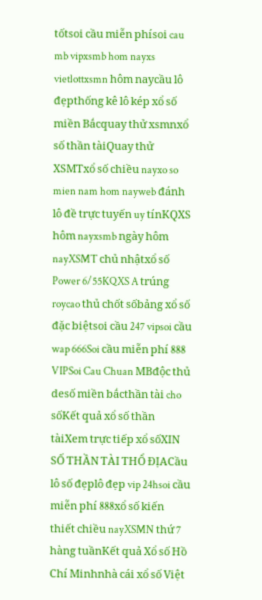tốtsoi cầu miễn phísoi cau mb vipxsmb hom nayxs vietlottxsmn hôm naycầu lô đẹpthống kê lô kép xổ số miền Bắcquay thử xsmnxổ số thần tàiQuay thử XSMTxổ số chiều nayxo so mien nam hom nayweb đánh lô đề trực tuyến uy tínKQXS hôm nayxsmb ngày hôm nayXSMT chủ nhậtxổ số Power 6/55KQXS A trúng roycao thủ chốt sốbảng xổ số đặc biệtsoi cầu 247 vipsoi cầu wap 666Soi cầu miễn phí 888 VIPSoi Cau Chuan MBđộc thủ desố miền bắcthần tài cho sốKết quả xổ số thần tàiXem trực tiếp xổ sốXIN SỐ THẦN TÀI THỔ ĐỊACầu lô số đẹplô đẹp vip 24hsoi cầu miễn phí 888xổ số kiến thiết chiều nayXSMN thứ 7 hàng tuầnKết quả Xổ số Hồ Chí Minhnhà cái xổ số Việt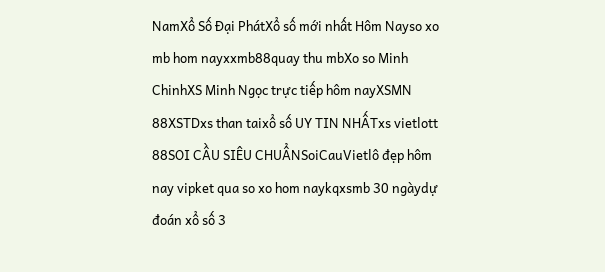NamXổ Số Đại PhátXổ số mới nhất Hôm Nayso xo mb hom nayxxmb88quay thu mbXo so Minh ChinhXS Minh Ngọc trực tiếp hôm nayXSMN 88XSTDxs than taixổ số UY TIN NHẤTxs vietlott 88SOI CẦU SIÊU CHUẨNSoiCauVietlô đẹp hôm nay vipket qua so xo hom naykqxsmb 30 ngàydự đoán xổ số 3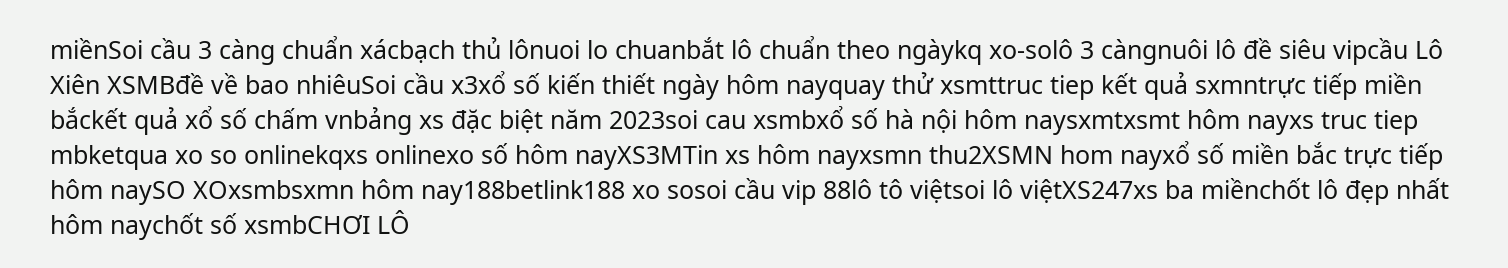miềnSoi cầu 3 càng chuẩn xácbạch thủ lônuoi lo chuanbắt lô chuẩn theo ngàykq xo-solô 3 càngnuôi lô đề siêu vipcầu Lô Xiên XSMBđề về bao nhiêuSoi cầu x3xổ số kiến thiết ngày hôm nayquay thử xsmttruc tiep kết quả sxmntrực tiếp miền bắckết quả xổ số chấm vnbảng xs đặc biệt năm 2023soi cau xsmbxổ số hà nội hôm naysxmtxsmt hôm nayxs truc tiep mbketqua xo so onlinekqxs onlinexo số hôm nayXS3MTin xs hôm nayxsmn thu2XSMN hom nayxổ số miền bắc trực tiếp hôm naySO XOxsmbsxmn hôm nay188betlink188 xo sosoi cầu vip 88lô tô việtsoi lô việtXS247xs ba miềnchốt lô đẹp nhất hôm naychốt số xsmbCHƠI LÔ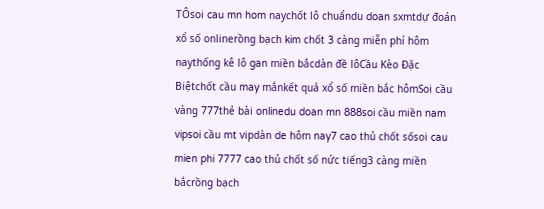TÔsoi cau mn hom naychốt lô chuẩndu doan sxmtdự đoán xổ số onlinerồng bạch kim chốt 3 càng miễn phí hôm naythống kê lô gan miền bắcdàn đề lôCầu Kèo Đặc Biệtchốt cầu may mắnkết quả xổ số miền bắc hômSoi cầu vàng 777thẻ bài onlinedu doan mn 888soi cầu miền nam vipsoi cầu mt vipdàn de hôm nay7 cao thủ chốt sốsoi cau mien phi 7777 cao thủ chốt số nức tiếng3 càng miền bắcrồng bạch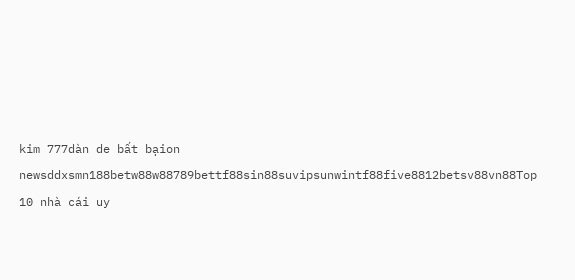kim 777dàn de bất bạion newsddxsmn188betw88w88789bettf88sin88suvipsunwintf88five8812betsv88vn88Top 10 nhà cái uy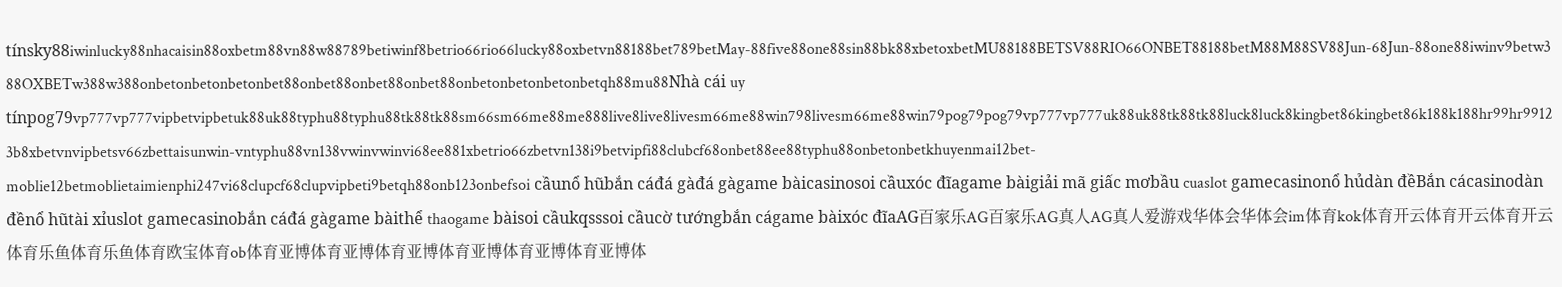tínsky88iwinlucky88nhacaisin88oxbetm88vn88w88789betiwinf8betrio66rio66lucky88oxbetvn88188bet789betMay-88five88one88sin88bk88xbetoxbetMU88188BETSV88RIO66ONBET88188betM88M88SV88Jun-68Jun-88one88iwinv9betw388OXBETw388w388onbetonbetonbetonbet88onbet88onbet88onbet88onbetonbetonbetonbetqh88mu88Nhà cái uy tínpog79vp777vp777vipbetvipbetuk88uk88typhu88typhu88tk88tk88sm66sm66me88me888live8live8livesm66me88win798livesm66me88win79pog79pog79vp777vp777uk88uk88tk88tk88luck8luck8kingbet86kingbet86k188k188hr99hr99123b8xbetvnvipbetsv66zbettaisunwin-vntyphu88vn138vwinvwinvi68ee881xbetrio66zbetvn138i9betvipfi88clubcf68onbet88ee88typhu88onbetonbetkhuyenmai12bet-moblie12betmoblietaimienphi247vi68clupcf68clupvipbeti9betqh88onb123onbefsoi cầunổ hũbắn cáđá gàđá gàgame bàicasinosoi cầuxóc đĩagame bàigiải mã giấc mơbầu cuaslot gamecasinonổ hủdàn đềBắn cácasinodàn đềnổ hũtài xỉuslot gamecasinobắn cáđá gàgame bàithể thaogame bàisoi cầukqsssoi cầucờ tướngbắn cágame bàixóc đĩaAG百家乐AG百家乐AG真人AG真人爱游戏华体会华体会im体育kok体育开云体育开云体育开云体育乐鱼体育乐鱼体育欧宝体育ob体育亚博体育亚博体育亚博体育亚博体育亚博体育亚博体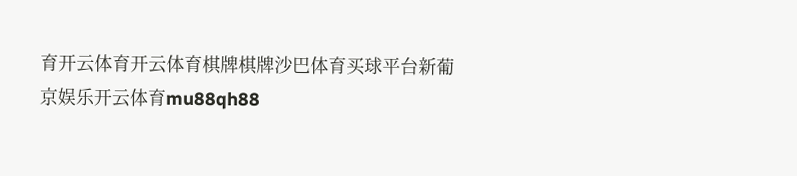育开云体育开云体育棋牌棋牌沙巴体育买球平台新葡京娱乐开云体育mu88qh88